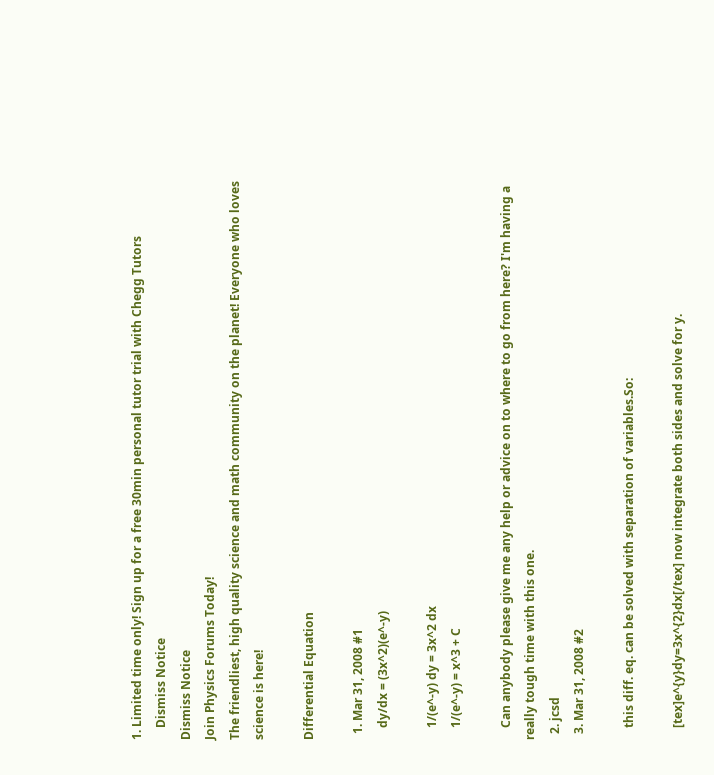1. Limited time only! Sign up for a free 30min personal tutor trial with Chegg Tutors
    Dismiss Notice
Dismiss Notice
Join Physics Forums Today!
The friendliest, high quality science and math community on the planet! Everyone who loves science is here!

Differential Equation

  1. Mar 31, 2008 #1
    dy/dx = (3x^2)(e^-y)

    1/(e^-y) dy = 3x^2 dx
    1/(e^-y) = x^3 + C

    Can anybody please give me any help or advice on to where to go from here? I'm having a really tough time with this one.
  2. jcsd
  3. Mar 31, 2008 #2

    this diff. eq. can be solved with separation of variables.So:

    [tex]e^{y}dy=3x^{2}dx[/tex] now integrate both sides and solve for y.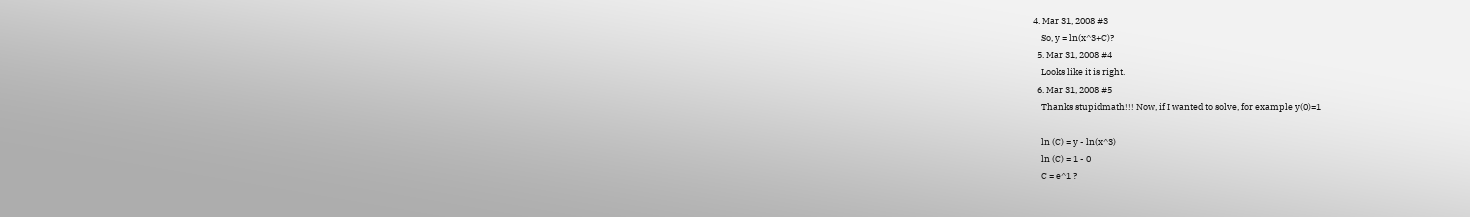4. Mar 31, 2008 #3
    So, y = ln(x^3+C)?
  5. Mar 31, 2008 #4
    Looks like it is right.
  6. Mar 31, 2008 #5
    Thanks stupidmath!!! Now, if I wanted to solve, for example y(0)=1

    ln (C) = y - ln(x^3)
    ln (C) = 1 - 0
    C = e^1 ?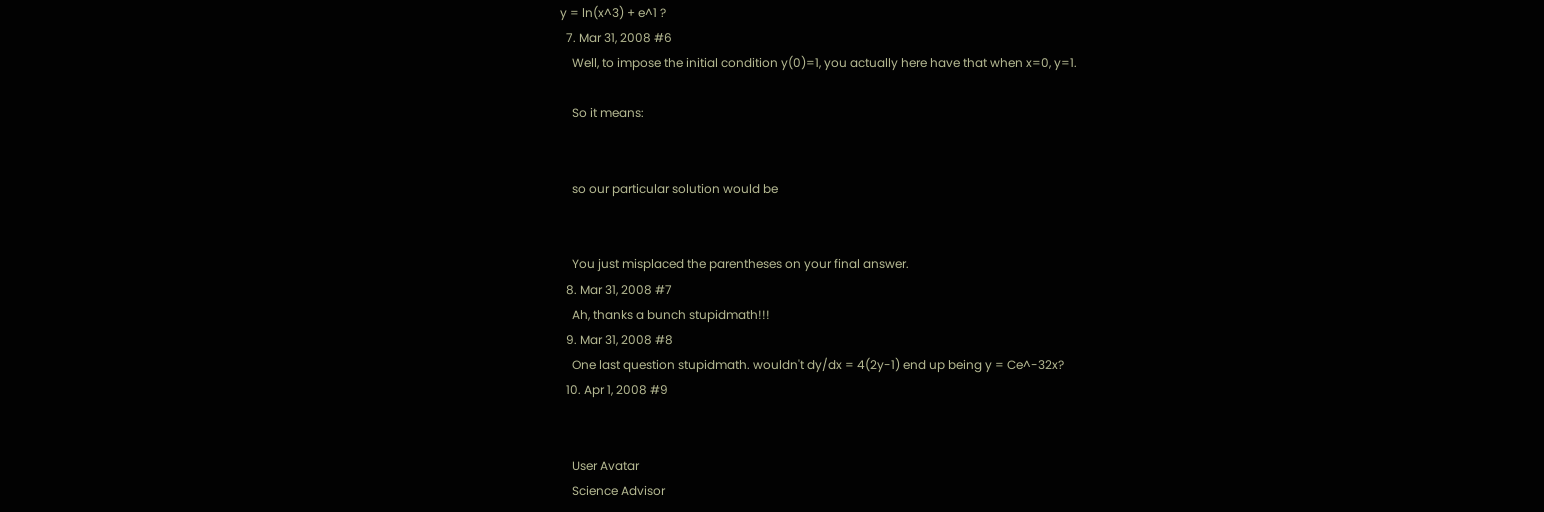y = ln(x^3) + e^1 ?
  7. Mar 31, 2008 #6
    Well, to impose the initial condition y(0)=1, you actually here have that when x=0, y=1.

    So it means:


    so our particular solution would be


    You just misplaced the parentheses on your final answer.
  8. Mar 31, 2008 #7
    Ah, thanks a bunch stupidmath!!!
  9. Mar 31, 2008 #8
    One last question stupidmath. wouldn't dy/dx = 4(2y-1) end up being y = Ce^-32x?
  10. Apr 1, 2008 #9


    User Avatar
    Science Advisor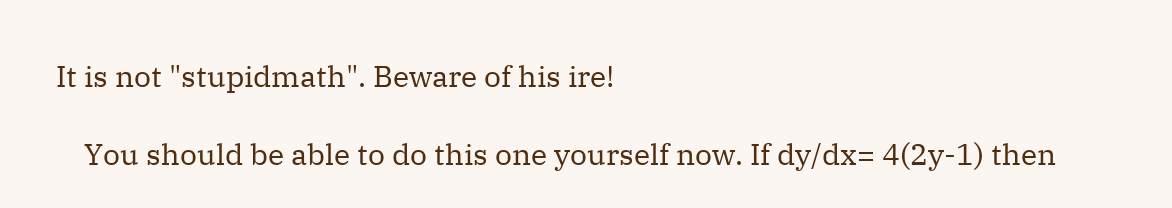It is not "stupidmath". Beware of his ire!

    You should be able to do this one yourself now. If dy/dx= 4(2y-1) then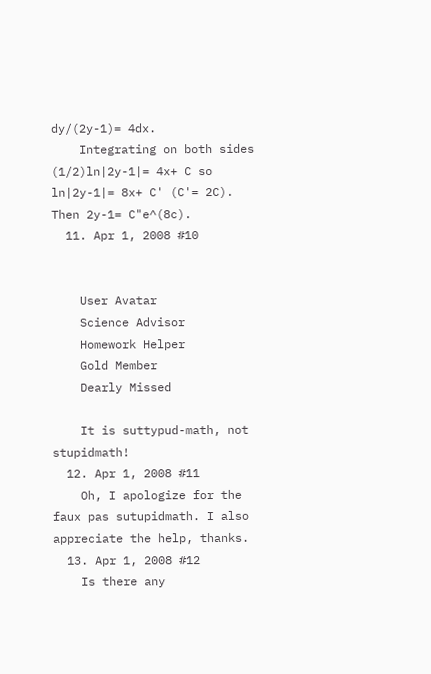dy/(2y-1)= 4dx.
    Integrating on both sides (1/2)ln|2y-1|= 4x+ C so ln|2y-1|= 8x+ C' (C'= 2C). Then 2y-1= C"e^(8c).
  11. Apr 1, 2008 #10


    User Avatar
    Science Advisor
    Homework Helper
    Gold Member
    Dearly Missed

    It is suttypud-math, not stupidmath!
  12. Apr 1, 2008 #11
    Oh, I apologize for the faux pas sutupidmath. I also appreciate the help, thanks.
  13. Apr 1, 2008 #12
    Is there any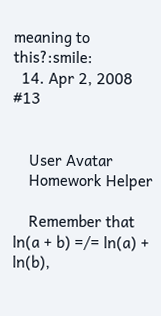meaning to this?:smile:
  14. Apr 2, 2008 #13


    User Avatar
    Homework Helper

    Remember that ln(a + b) =/= ln(a) + ln(b),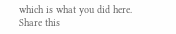which is what you did here.
Share this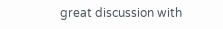great discussion with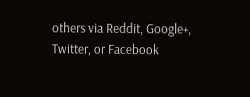others via Reddit, Google+, Twitter, or Facebook